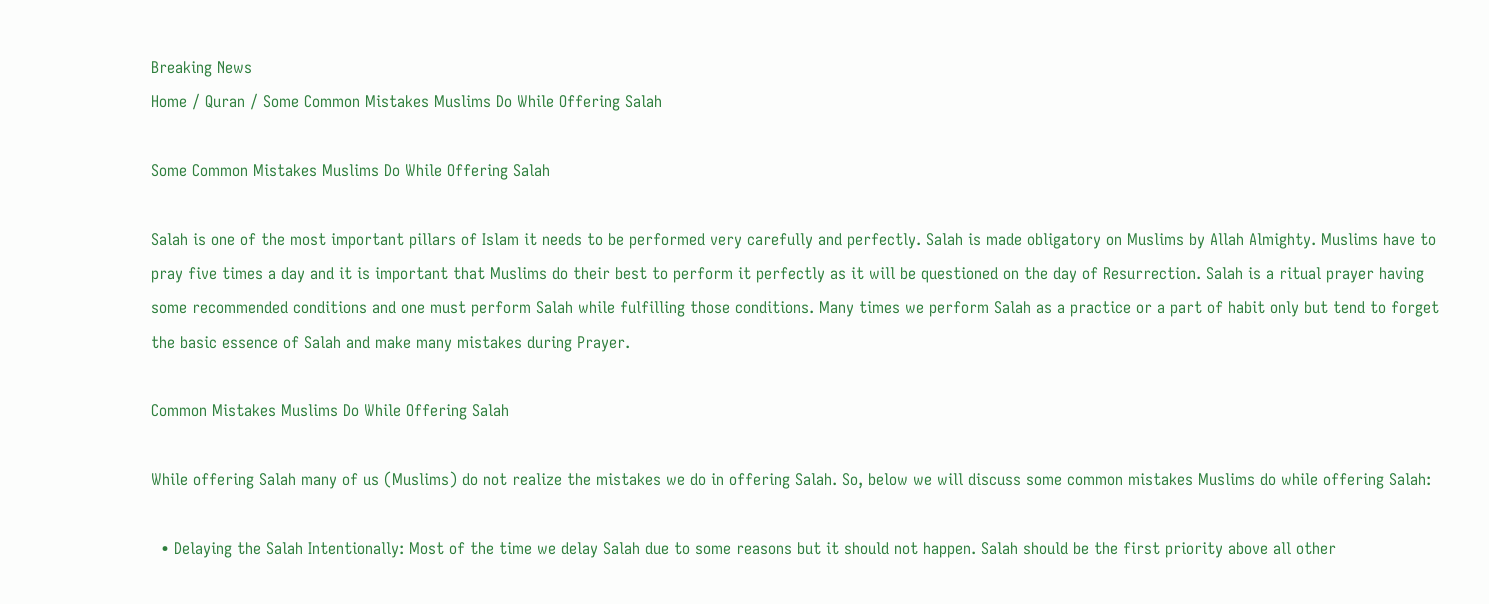Breaking News
Home / Quran / Some Common Mistakes Muslims Do While Offering Salah

Some Common Mistakes Muslims Do While Offering Salah

Salah is one of the most important pillars of Islam it needs to be performed very carefully and perfectly. Salah is made obligatory on Muslims by Allah Almighty. Muslims have to pray five times a day and it is important that Muslims do their best to perform it perfectly as it will be questioned on the day of Resurrection. Salah is a ritual prayer having some recommended conditions and one must perform Salah while fulfilling those conditions. Many times we perform Salah as a practice or a part of habit only but tend to forget the basic essence of Salah and make many mistakes during Prayer.

Common Mistakes Muslims Do While Offering Salah

While offering Salah many of us (Muslims) do not realize the mistakes we do in offering Salah. So, below we will discuss some common mistakes Muslims do while offering Salah:

  • Delaying the Salah Intentionally: Most of the time we delay Salah due to some reasons but it should not happen. Salah should be the first priority above all other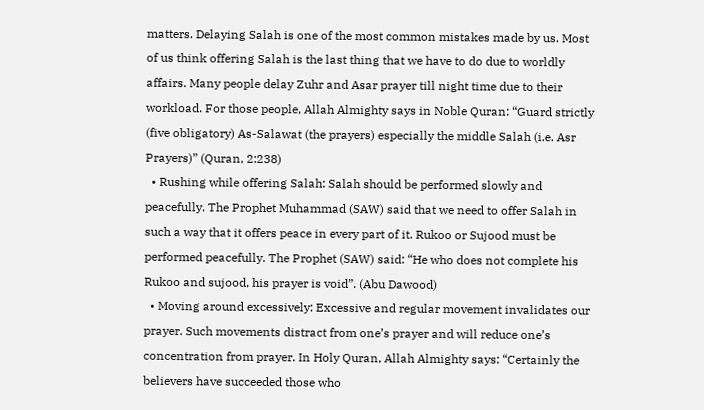matters. Delaying Salah is one of the most common mistakes made by us. Most of us think offering Salah is the last thing that we have to do due to worldly affairs. Many people delay Zuhr and Asar prayer till night time due to their workload. For those people, Allah Almighty says in Noble Quran: “Guard strictly (five obligatory) As-Salawat (the prayers) especially the middle Salah (i.e. Asr Prayers)” (Quran, 2:238)
  • Rushing while offering Salah: Salah should be performed slowly and peacefully. The Prophet Muhammad (SAW) said that we need to offer Salah in such a way that it offers peace in every part of it. Rukoo or Sujood must be performed peacefully. The Prophet (SAW) said: “He who does not complete his Rukoo and sujood, his prayer is void”. (Abu Dawood)
  • Moving around excessively: Excessive and regular movement invalidates our prayer. Such movements distract from one’s prayer and will reduce one’s concentration from prayer. In Holy Quran, Allah Almighty says: “Certainly the believers have succeeded those who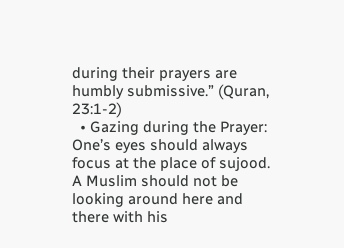during their prayers are humbly submissive.” (Quran, 23:1-2)
  • Gazing during the Prayer: One’s eyes should always focus at the place of sujood.  A Muslim should not be looking around here and there with his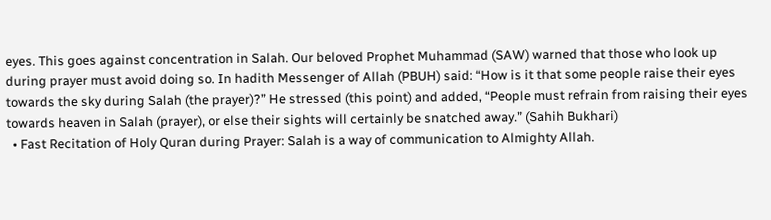eyes. This goes against concentration in Salah. Our beloved Prophet Muhammad (SAW) warned that those who look up during prayer must avoid doing so. In hadith Messenger of Allah (PBUH) said: “How is it that some people raise their eyes towards the sky during Salah (the prayer)?” He stressed (this point) and added, “People must refrain from raising their eyes towards heaven in Salah (prayer), or else their sights will certainly be snatched away.” (Sahih Bukhari)
  • Fast Recitation of Holy Quran during Prayer: Salah is a way of communication to Almighty Allah.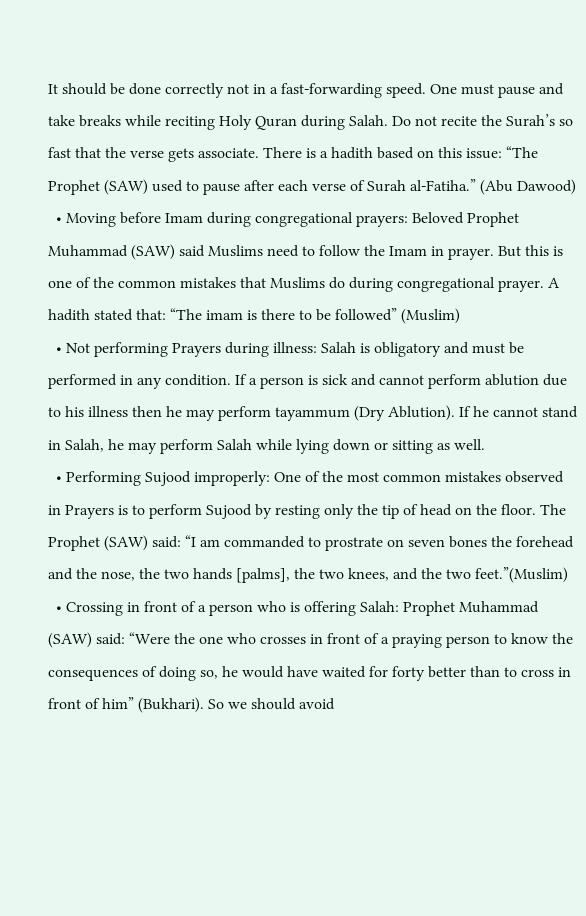It should be done correctly not in a fast-forwarding speed. One must pause and take breaks while reciting Holy Quran during Salah. Do not recite the Surah’s so fast that the verse gets associate. There is a hadith based on this issue: “The Prophet (SAW) used to pause after each verse of Surah al-Fatiha.” (Abu Dawood)
  • Moving before Imam during congregational prayers: Beloved Prophet Muhammad (SAW) said Muslims need to follow the Imam in prayer. But this is one of the common mistakes that Muslims do during congregational prayer. A hadith stated that: “The imam is there to be followed” (Muslim)
  • Not performing Prayers during illness: Salah is obligatory and must be performed in any condition. If a person is sick and cannot perform ablution due to his illness then he may perform tayammum (Dry Ablution). If he cannot stand in Salah, he may perform Salah while lying down or sitting as well.
  • Performing Sujood improperly: One of the most common mistakes observed in Prayers is to perform Sujood by resting only the tip of head on the floor. The Prophet (SAW) said: “I am commanded to prostrate on seven bones the forehead and the nose, the two hands [palms], the two knees, and the two feet.”(Muslim)
  • Crossing in front of a person who is offering Salah: Prophet Muhammad (SAW) said: “Were the one who crosses in front of a praying person to know the consequences of doing so, he would have waited for forty better than to cross in front of him” (Bukhari). So we should avoid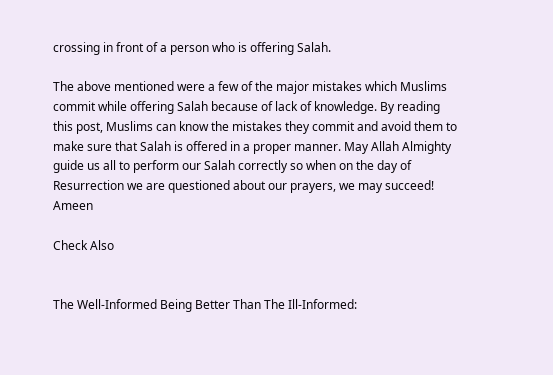crossing in front of a person who is offering Salah.

The above mentioned were a few of the major mistakes which Muslims commit while offering Salah because of lack of knowledge. By reading this post, Muslims can know the mistakes they commit and avoid them to make sure that Salah is offered in a proper manner. May Allah Almighty guide us all to perform our Salah correctly so when on the day of Resurrection we are questioned about our prayers, we may succeed! Ameen

Check Also


The Well-Informed Being Better Than The Ill-Informed: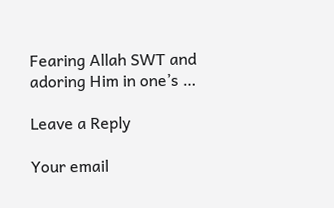Fearing Allah SWT and adoring Him in one’s …

Leave a Reply

Your email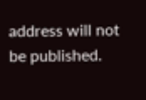address will not be published.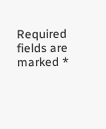Required fields are marked *